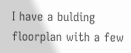I have a bulding floorplan with a few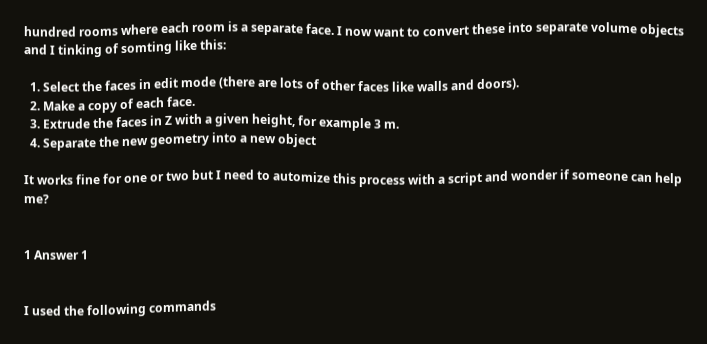hundred rooms where each room is a separate face. I now want to convert these into separate volume objects and I tinking of somting like this:

  1. Select the faces in edit mode (there are lots of other faces like walls and doors).
  2. Make a copy of each face.
  3. Extrude the faces in Z with a given height, for example 3 m.
  4. Separate the new geometry into a new object

It works fine for one or two but I need to automize this process with a script and wonder if someone can help me?


1 Answer 1


I used the following commands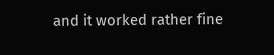and it worked rather fine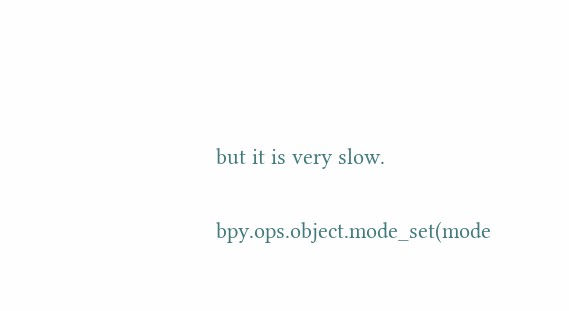but it is very slow.

bpy.ops.object.mode_set(mode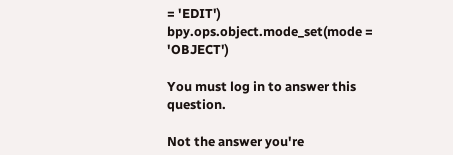= 'EDIT')
bpy.ops.object.mode_set(mode = 'OBJECT')

You must log in to answer this question.

Not the answer you're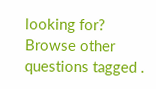looking for? Browse other questions tagged .